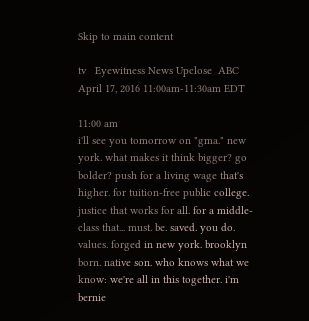Skip to main content

tv   Eyewitness News Upclose  ABC  April 17, 2016 11:00am-11:30am EDT

11:00 am
i'll see you tomorrow on "gma." new york. what makes it think bigger? go bolder? push for a living wage that's higher. for tuition-free public college. justice that works for all. for a middle-class that... must. be. saved. you do. values. forged in new york. brooklyn born. native son. who knows what we know: we're all in this together. i'm bernie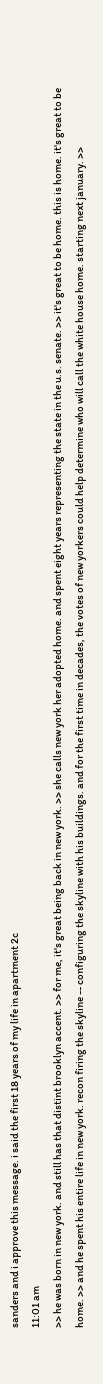sanders and i approve this message. i said the first 18 years of my life in apartment 2c
11:01 am
>> he was born in new york. and still has that distint brooklyn accent. >> for me, it's great being back in new york. >> she calls new york her adopted home. and spent eight years representing the state in the u.s. senate. >> it's great to be home. this is home. it's great to be home. >> and he spent his entire life in new york. recon firing the skyline -- configuring the skyline with his buildings. and for the first time in decades, the votes of new yorkers could help determine who will call the white house home. starting next january. >>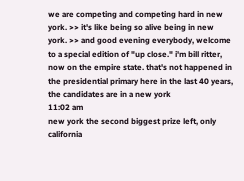we are competing and competing hard in new york. >> it's like being so alive being in new york. >> and good evening everybody, welcome to a special edition of "up close." i'm bill ritter, now on the empire state. that's not happened in the presidential primary here in the last 40 years, the candidates are in a new york
11:02 am
new york the second biggest prize left, only california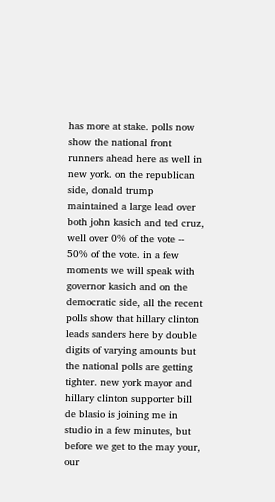has more at stake. polls now show the national front runners ahead here as well in new york. on the republican side, donald trump maintained a large lead over both john kasich and ted cruz, well over 0% of the vote -- 50% of the vote. in a few moments we will speak with governor kasich and on the democratic side, all the recent polls show that hillary clinton leads sanders here by double digits of varying amounts but the national polls are getting tighter. new york mayor and hillary clinton supporter bill de blasio is joining me in studio in a few minutes, but before we get to the may your, our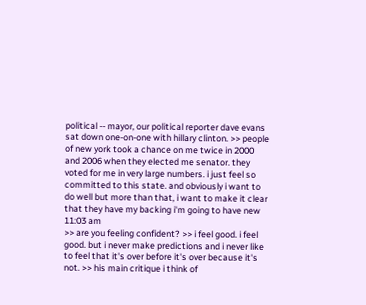political -- mayor, our political reporter dave evans sat down one-on-one with hillary clinton. >> people of new york took a chance on me twice in 2000 and 2006 when they elected me senator. they voted for me in very large numbers. i just feel so committed to this state. and obviously i want to do well but more than that, i want to make it clear that they have my backing i'm going to have new
11:03 am
>> are you feeling confident? >> i feel good. i feel good. but i never make predictions and i never like to feel that it's over before it's over because it's not. >> his main critique i think of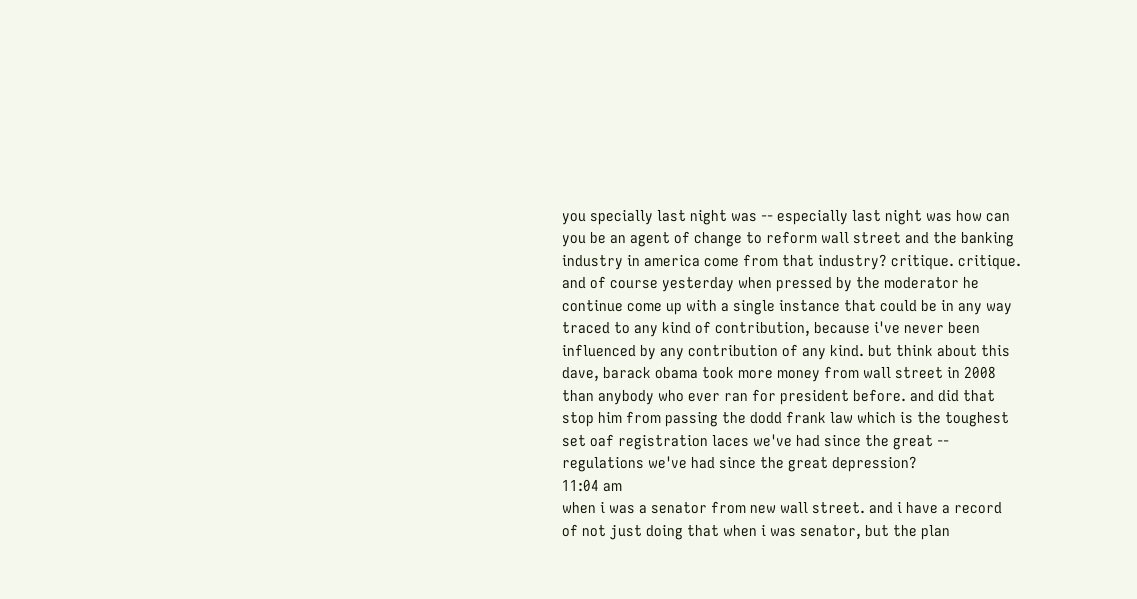you specially last night was -- especially last night was how can you be an agent of change to reform wall street and the banking industry in america come from that industry? critique. critique. and of course yesterday when pressed by the moderator he continue come up with a single instance that could be in any way traced to any kind of contribution, because i've never been influenced by any contribution of any kind. but think about this dave, barack obama took more money from wall street in 2008 than anybody who ever ran for president before. and did that stop him from passing the dodd frank law which is the toughest set oaf registration laces we've had since the great -- regulations we've had since the great depression?
11:04 am
when i was a senator from new wall street. and i have a record of not just doing that when i was senator, but the plan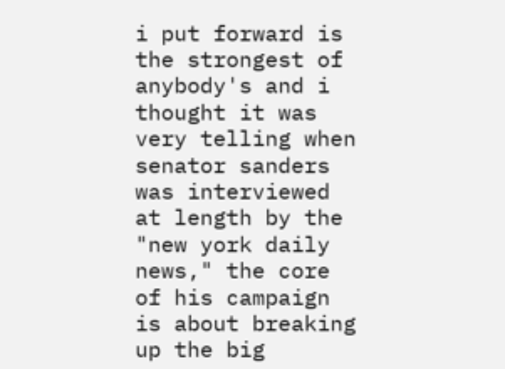i put forward is the strongest of anybody's and i thought it was very telling when senator sanders was interviewed at length by the "new york daily news," the core of his campaign is about breaking up the big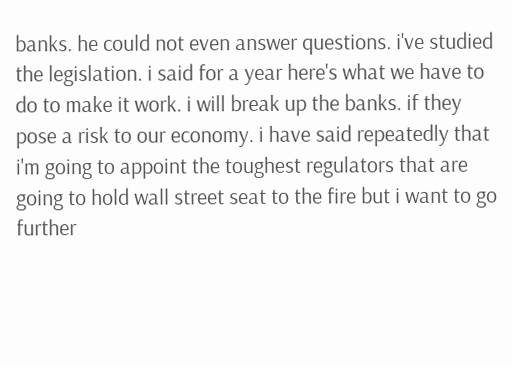banks. he could not even answer questions. i've studied the legislation. i said for a year here's what we have to do to make it work. i will break up the banks. if they pose a risk to our economy. i have said repeatedly that i'm going to appoint the toughest regulators that are going to hold wall street seat to the fire but i want to go further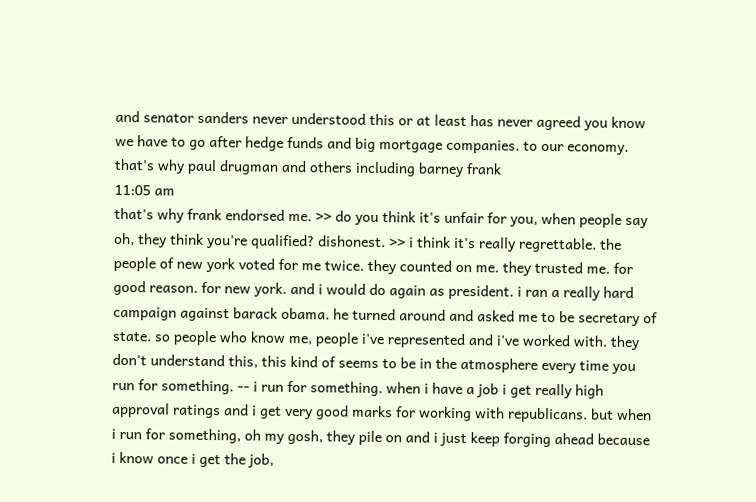and senator sanders never understood this or at least has never agreed you know we have to go after hedge funds and big mortgage companies. to our economy. that's why paul drugman and others including barney frank
11:05 am
that's why frank endorsed me. >> do you think it's unfair for you, when people say oh, they think you're qualified? dishonest. >> i think it's really regrettable. the people of new york voted for me twice. they counted on me. they trusted me. for good reason. for new york. and i would do again as president. i ran a really hard campaign against barack obama. he turned around and asked me to be secretary of state. so people who know me, people i've represented and i've worked with. they don't understand this, this kind of seems to be in the atmosphere every time you run for something. -- i run for something. when i have a job i get really high approval ratings and i get very good marks for working with republicans. but when i run for something, oh my gosh, they pile on and i just keep forging ahead because i know once i get the job,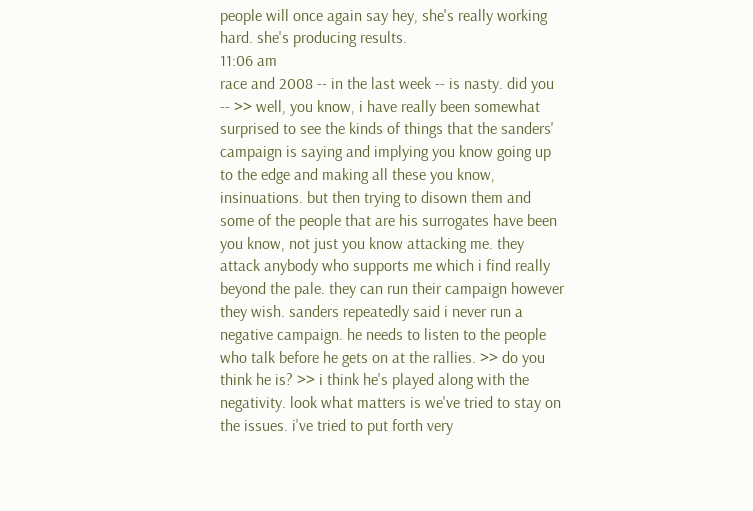people will once again say hey, she's really working hard. she's producing results.
11:06 am
race and 2008 -- in the last week -- is nasty. did you -- >> well, you know, i have really been somewhat surprised to see the kinds of things that the sanders' campaign is saying and implying you know going up to the edge and making all these you know, insinuations. but then trying to disown them and some of the people that are his surrogates have been you know, not just you know attacking me. they attack anybody who supports me which i find really beyond the pale. they can run their campaign however they wish. sanders repeatedly said i never run a negative campaign. he needs to listen to the people who talk before he gets on at the rallies. >> do you think he is? >> i think he's played along with the negativity. look what matters is we've tried to stay on the issues. i've tried to put forth very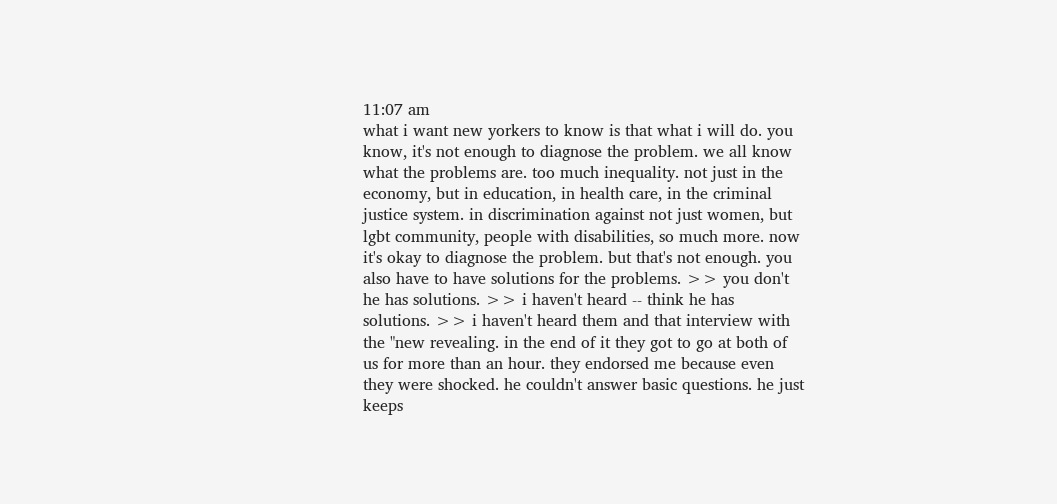11:07 am
what i want new yorkers to know is that what i will do. you know, it's not enough to diagnose the problem. we all know what the problems are. too much inequality. not just in the economy, but in education, in health care, in the criminal justice system. in discrimination against not just women, but lgbt community, people with disabilities, so much more. now it's okay to diagnose the problem. but that's not enough. you also have to have solutions for the problems. >> you don't he has solutions. >> i haven't heard -- think he has solutions. >> i haven't heard them and that interview with the "new revealing. in the end of it they got to go at both of us for more than an hour. they endorsed me because even they were shocked. he couldn't answer basic questions. he just keeps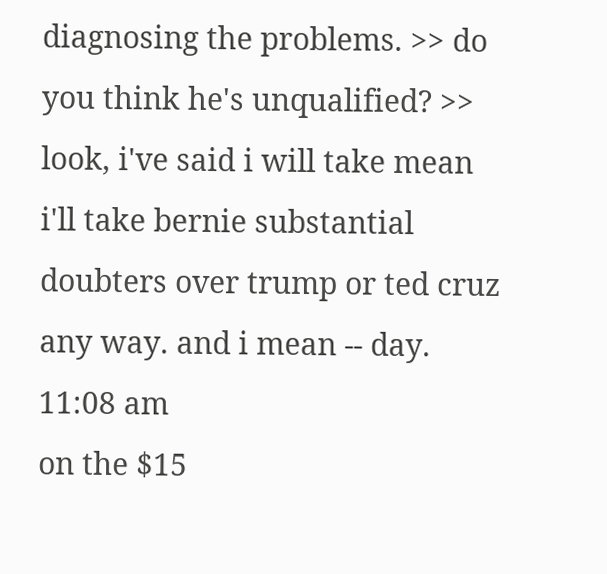diagnosing the problems. >> do you think he's unqualified? >> look, i've said i will take mean i'll take bernie substantial doubters over trump or ted cruz any way. and i mean -- day.
11:08 am
on the $15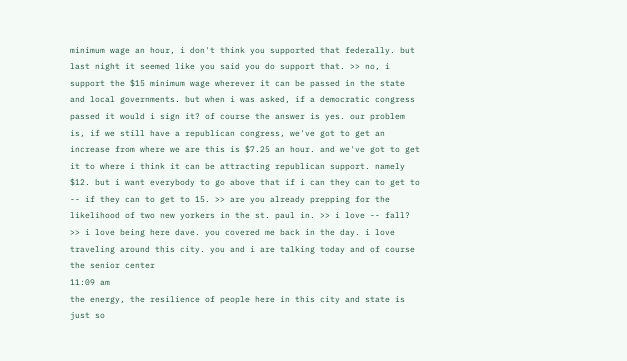minimum wage an hour, i don't think you supported that federally. but last night it seemed like you said you do support that. >> no, i support the $15 minimum wage wherever it can be passed in the state and local governments. but when i was asked, if a democratic congress passed it would i sign it? of course the answer is yes. our problem is, if we still have a republican congress, we've got to get an increase from where we are this is $7.25 an hour. and we've got to get it to where i think it can be attracting republican support. namely $12. but i want everybody to go above that if i can they can to get to -- if they can to get to 15. >> are you already prepping for the likelihood of two new yorkers in the st. paul in. >> i love -- fall? >> i love being here dave. you covered me back in the day. i love traveling around this city. you and i are talking today and of course the senior center
11:09 am
the energy, the resilience of people here in this city and state is just so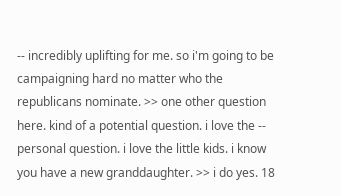-- incredibly uplifting for me. so i'm going to be campaigning hard no matter who the republicans nominate. >> one other question here. kind of a potential question. i love the -- personal question. i love the little kids. i know you have a new granddaughter. >> i do yes. 18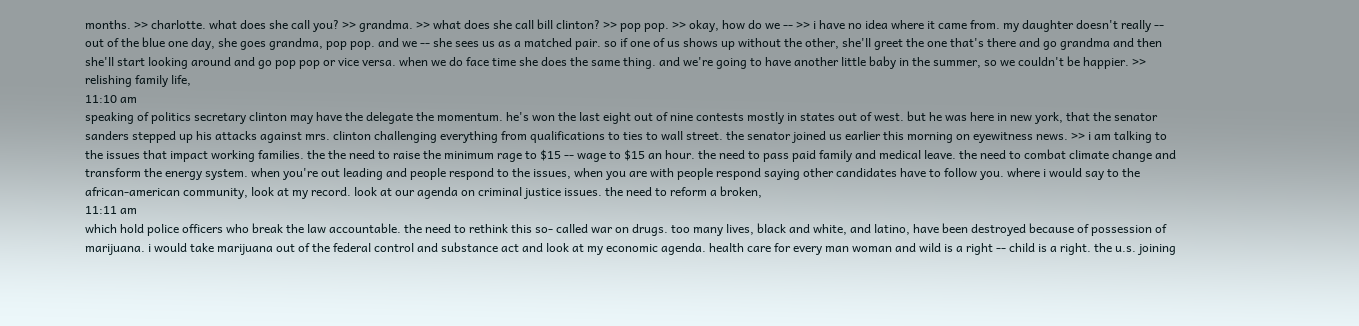months. >> charlotte. what does she call you? >> grandma. >> what does she call bill clinton? >> pop pop. >> okay, how do we -- >> i have no idea where it came from. my daughter doesn't really -- out of the blue one day, she goes grandma, pop pop. and we -- she sees us as a matched pair. so if one of us shows up without the other, she'll greet the one that's there and go grandma and then she'll start looking around and go pop pop or vice versa. when we do face time she does the same thing. and we're going to have another little baby in the summer, so we couldn't be happier. >> relishing family life,
11:10 am
speaking of politics secretary clinton may have the delegate the momentum. he's won the last eight out of nine contests mostly in states out of west. but he was here in new york, that the senator sanders stepped up his attacks against mrs. clinton challenging everything from qualifications to ties to wall street. the senator joined us earlier this morning on eyewitness news. >> i am talking to the issues that impact working families. the the need to raise the minimum rage to $15 -- wage to $15 an hour. the need to pass paid family and medical leave. the need to combat climate change and transform the energy system. when you're out leading and people respond to the issues, when you are with people respond saying other candidates have to follow you. where i would say to the african-american community, look at my record. look at our agenda on criminal justice issues. the need to reform a broken,
11:11 am
which hold police officers who break the law accountable. the need to rethink this so- called war on drugs. too many lives, black and white, and latino, have been destroyed because of possession of marijuana. i would take marijuana out of the federal control and substance act and look at my economic agenda. health care for every man woman and wild is a right -- child is a right. the u.s. joining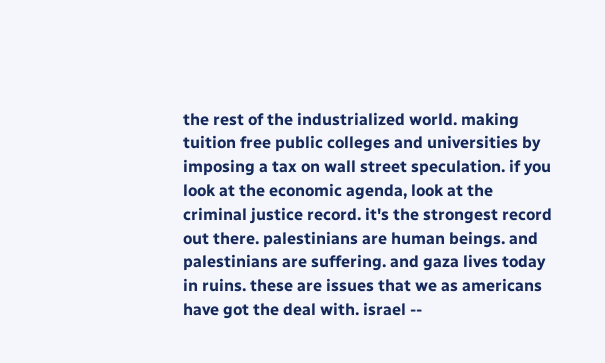the rest of the industrialized world. making tuition free public colleges and universities by imposing a tax on wall street speculation. if you look at the economic agenda, look at the criminal justice record. it's the strongest record out there. palestinians are human beings. and palestinians are suffering. and gaza lives today in ruins. these are issues that we as americans have got the deal with. israel --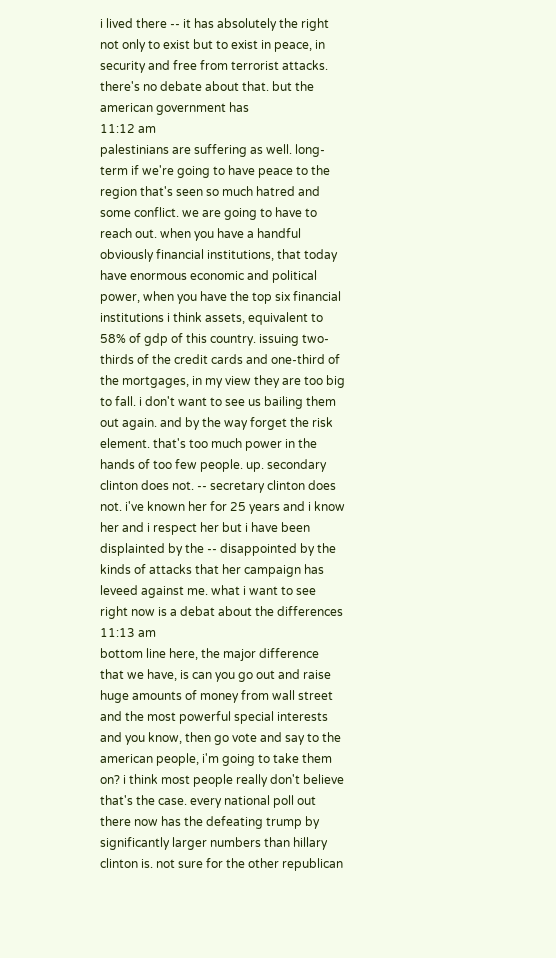i lived there -- it has absolutely the right not only to exist but to exist in peace, in security and free from terrorist attacks. there's no debate about that. but the american government has
11:12 am
palestinians are suffering as well. long-term if we're going to have peace to the region that's seen so much hatred and some conflict. we are going to have to reach out. when you have a handful obviously financial institutions, that today have enormous economic and political power, when you have the top six financial institutions i think assets, equivalent to 58% of gdp of this country. issuing two-thirds of the credit cards and one-third of the mortgages, in my view they are too big to fall. i don't want to see us bailing them out again. and by the way forget the risk element. that's too much power in the hands of too few people. up. secondary clinton does not. -- secretary clinton does not. i've known her for 25 years and i know her and i respect her but i have been displainted by the -- disappointed by the kinds of attacks that her campaign has leveed against me. what i want to see right now is a debat about the differences
11:13 am
bottom line here, the major difference that we have, is can you go out and raise huge amounts of money from wall street and the most powerful special interests and you know, then go vote and say to the american people, i'm going to take them on? i think most people really don't believe that's the case. every national poll out there now has the defeating trump by significantly larger numbers than hillary clinton is. not sure for the other republican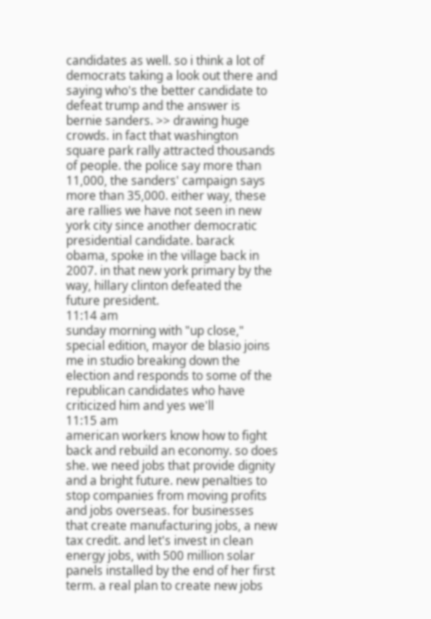candidates as well. so i think a lot of democrats taking a look out there and saying who's the better candidate to defeat trump and the answer is bernie sanders. >> drawing huge crowds. in fact that washington square park rally attracted thousands of people. the police say more than 11,000, the sanders' campaign says more than 35,000. either way, these are rallies we have not seen in new york city since another democratic presidential candidate. barack obama, spoke in the village back in 2007. in that new york primary by the way, hillary clinton defeated the future president.
11:14 am
sunday morning with "up close," special edition, mayor de blasio joins me in studio breaking down the election and responds to some of the republican candidates who have criticized him and yes we'll
11:15 am
american workers know how to fight back and rebuild an economy. so does she. we need jobs that provide dignity and a bright future. new penalties to stop companies from moving profits and jobs overseas. for businesses that create manufacturing jobs, a new tax credit. and let's invest in clean energy jobs, with 500 million solar panels installed by the end of her first term. a real plan to create new jobs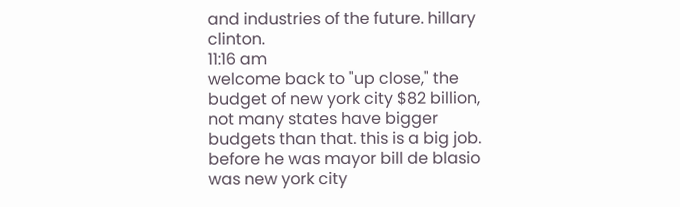and industries of the future. hillary clinton.
11:16 am
welcome back to "up close," the budget of new york city $82 billion, not many states have bigger budgets than that. this is a big job. before he was mayor bill de blasio was new york city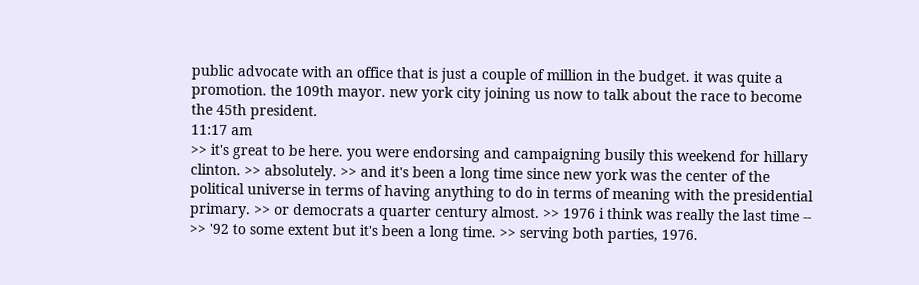public advocate with an office that is just a couple of million in the budget. it was quite a promotion. the 109th mayor. new york city joining us now to talk about the race to become the 45th president.
11:17 am
>> it's great to be here. you were endorsing and campaigning busily this weekend for hillary clinton. >> absolutely. >> and it's been a long time since new york was the center of the political universe in terms of having anything to do in terms of meaning with the presidential primary. >> or democrats a quarter century almost. >> 1976 i think was really the last time -- >> '92 to some extent but it's been a long time. >> serving both parties, 1976.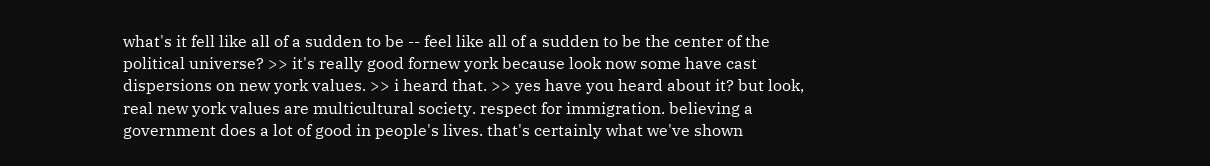what's it fell like all of a sudden to be -- feel like all of a sudden to be the center of the political universe? >> it's really good fornew york because look now some have cast dispersions on new york values. >> i heard that. >> yes have you heard about it? but look, real new york values are multicultural society. respect for immigration. believing a government does a lot of good in people's lives. that's certainly what we've shown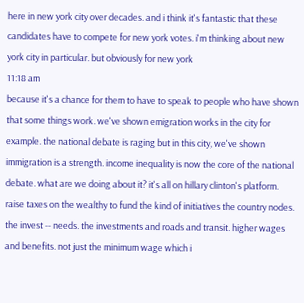here in new york city over decades. and i think it's fantastic that these candidates have to compete for new york votes. i'm thinking about new york city in particular. but obviously for new york
11:18 am
because it's a chance for them to have to speak to people who have shown that some things work. we've shown emigration works in the city for example. the national debate is raging but in this city, we've shown immigration is a strength. income inequality is now the core of the national debate. what are we doing about it? it's all on hillary clinton's platform. raise taxes on the wealthy to fund the kind of initiatives the country nodes. the invest -- needs. the investments and roads and transit. higher wages and benefits. not just the minimum wage which i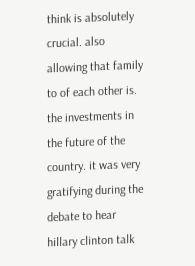think is absolutely crucial. also allowing that family to of each other is. the investments in the future of the country. it was very gratifying during the debate to hear hillary clinton talk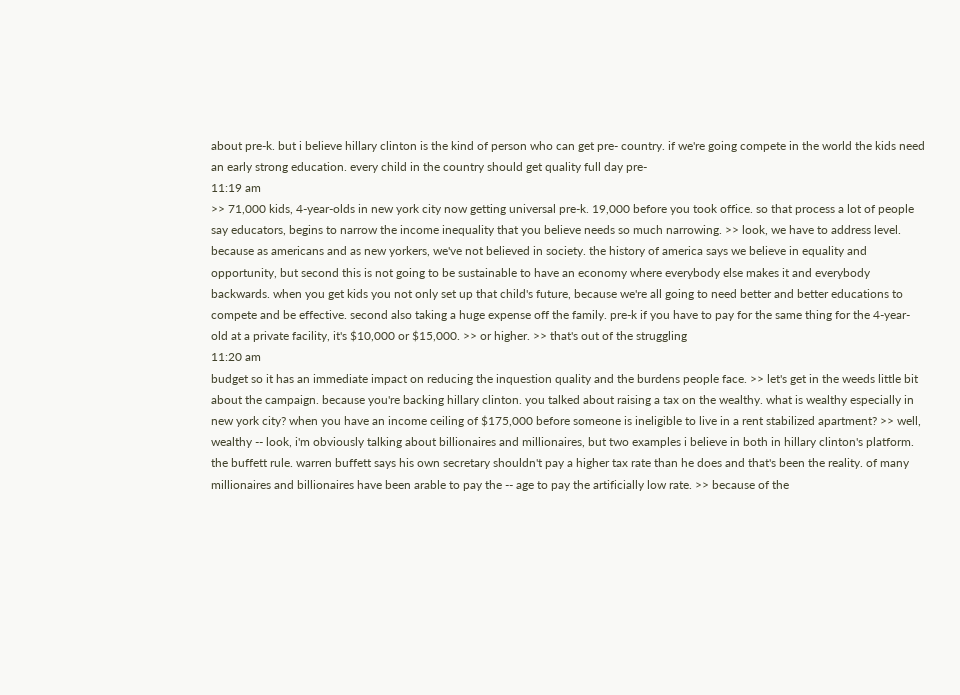about pre-k. but i believe hillary clinton is the kind of person who can get pre- country. if we're going compete in the world the kids need an early strong education. every child in the country should get quality full day pre-
11:19 am
>> 71,000 kids, 4-year-olds in new york city now getting universal pre-k. 19,000 before you took office. so that process a lot of people say educators, begins to narrow the income inequality that you believe needs so much narrowing. >> look, we have to address level. because as americans and as new yorkers, we've not believed in society. the history of america says we believe in equality and opportunity, but second this is not going to be sustainable to have an economy where everybody else makes it and everybody backwards. when you get kids you not only set up that child's future, because we're all going to need better and better educations to compete and be effective. second also taking a huge expense off the family. pre-k if you have to pay for the same thing for the 4-year- old at a private facility, it's $10,000 or $15,000. >> or higher. >> that's out of the struggling
11:20 am
budget so it has an immediate impact on reducing the inquestion quality and the burdens people face. >> let's get in the weeds little bit about the campaign. because you're backing hillary clinton. you talked about raising a tax on the wealthy. what is wealthy especially in new york city? when you have an income ceiling of $175,000 before someone is ineligible to live in a rent stabilized apartment? >> well, wealthy -- look, i'm obviously talking about billionaires and millionaires, but two examples i believe in both in hillary clinton's platform. the buffett rule. warren buffett says his own secretary shouldn't pay a higher tax rate than he does and that's been the reality. of many millionaires and billionaires have been arable to pay the -- age to pay the artificially low rate. >> because of the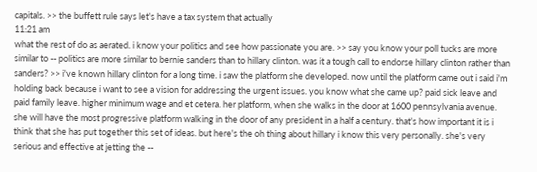capitals. >> the buffett rule says let's have a tax system that actually
11:21 am
what the rest of do as aerated. i know your politics and see how passionate you are. >> say you know your poll tucks are more similar to -- politics are more similar to bernie sanders than to hillary clinton. was it a tough call to endorse hillary clinton rather than sanders? >> i've known hillary clinton for a long time. i saw the platform she developed. now until the platform came out i said i'm holding back because i want to see a vision for addressing the urgent issues. you know what she came up? paid sick leave and paid family leave. higher minimum wage and et cetera. her platform, when she walks in the door at 1600 pennsylvania avenue. she will have the most progressive platform walking in the door of any president in a half a century. that's how important it is i think that she has put together this set of ideas. but here's the oh thing about hillary i know this very personally. she's very serious and effective at jetting the --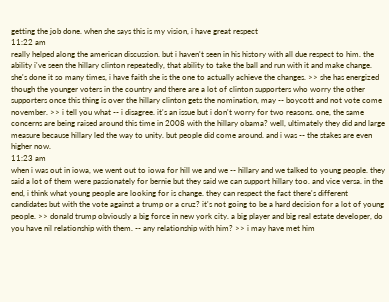getting the job done. when she says this is my vision, i have great respect
11:22 am
really helped along the american discussion. but i haven't seen in his history with all due respect to him. the ability i've seen the hillary clinton repeatedly, that ability to take the ball and run with it and make change. she's done it so many times, i have faith she is the one to actually achieve the changes. >> she has energized though the younger voters in the country and there are a lot of clinton supporters who worry the other supporters once this thing is over the hillary clinton gets the nomination, may -- boycott and not vote come november. >> i tell you what -- i disagree. it's an issue but i don't worry for two reasons. one, the same concerns are being raised around this time in 2008 with the hillary obama? well, ultimately they did and large measure because hillary led the way to unity. but people did come around. and i was -- the stakes are even higher now.
11:23 am
when i was out in iowa, we went out to iowa for hill we and we -- hillary and we talked to young people. they said a lot of them were passionately for bernie but they said we can support hillary too. and vice versa. in the end, i think what young people are looking for is change. they can respect the fact there's different candidates but with the vote against a trump or a cruz? it's not going to be a hard decision for a lot of young people. >> donald trump obviously a big force in new york city. a big player and big real estate developer, do you have nil relationship with them. -- any relationship with him? >> i may have met him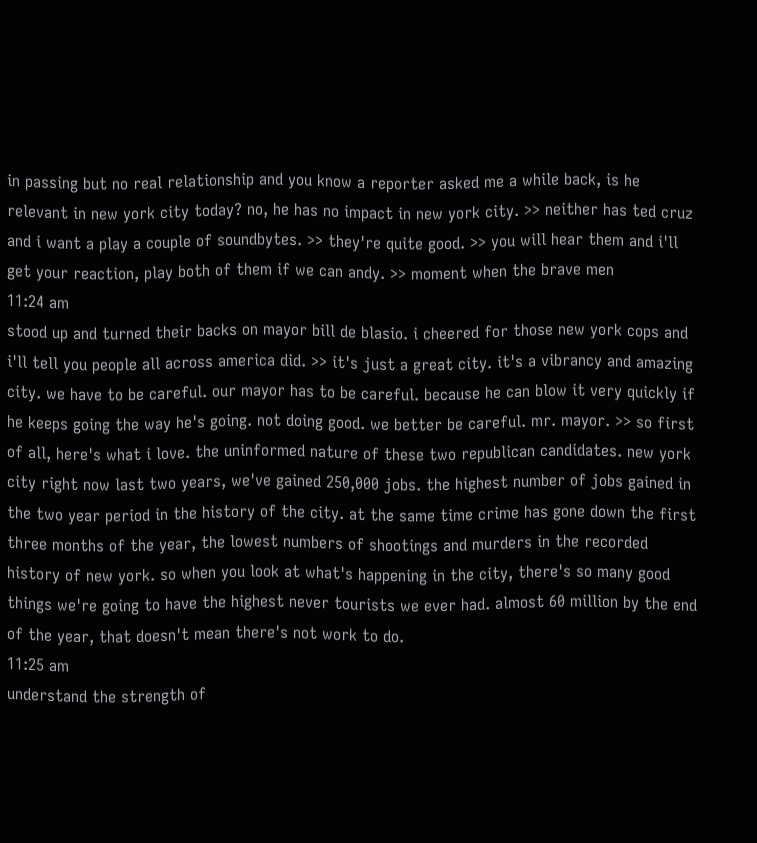in passing but no real relationship and you know a reporter asked me a while back, is he relevant in new york city today? no, he has no impact in new york city. >> neither has ted cruz and i want a play a couple of soundbytes. >> they're quite good. >> you will hear them and i'll get your reaction, play both of them if we can andy. >> moment when the brave men
11:24 am
stood up and turned their backs on mayor bill de blasio. i cheered for those new york cops and i'll tell you people all across america did. >> it's just a great city. it's a vibrancy and amazing city. we have to be careful. our mayor has to be careful. because he can blow it very quickly if he keeps going the way he's going. not doing good. we better be careful. mr. mayor. >> so first of all, here's what i love. the uninformed nature of these two republican candidates. new york city right now last two years, we've gained 250,000 jobs. the highest number of jobs gained in the two year period in the history of the city. at the same time crime has gone down the first three months of the year, the lowest numbers of shootings and murders in the recorded history of new york. so when you look at what's happening in the city, there's so many good things we're going to have the highest never tourists we ever had. almost 60 million by the end of the year, that doesn't mean there's not work to do.
11:25 am
understand the strength of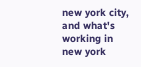new york city, and what's working in new york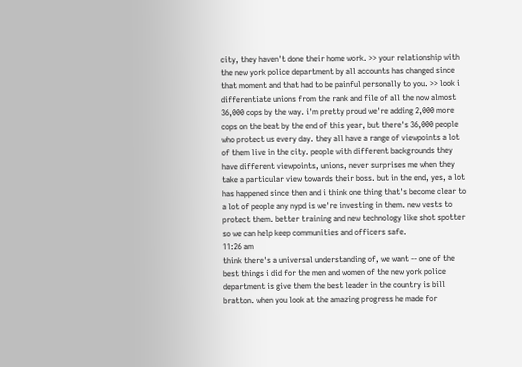city, they haven't done their home work. >> your relationship with the new york police department by all accounts has changed since that moment and that had to be painful personally to you. >> look i differentiate unions from the rank and file of all the now almost 36,000 cops by the way. i'm pretty proud we're adding 2,000 more cops on the beat by the end of this year, but there's 36,000 people who protect us every day. they all have a range of viewpoints a lot of them live in the city. people with different backgrounds they have different viewpoints, unions, never surprises me when they take a particular view towards their boss. but in the end, yes, a lot has happened since then and i think one thing that's become clear to a lot of people any nypd is we're investing in them. new vests to protect them. better training and new technology like shot spotter so we can help keep communities and officers safe.
11:26 am
think there's a universal understanding of, we want -- one of the best things i did for the men and women of the new york police department is give them the best leader in the country is bill bratton. when you look at the amazing progress he made for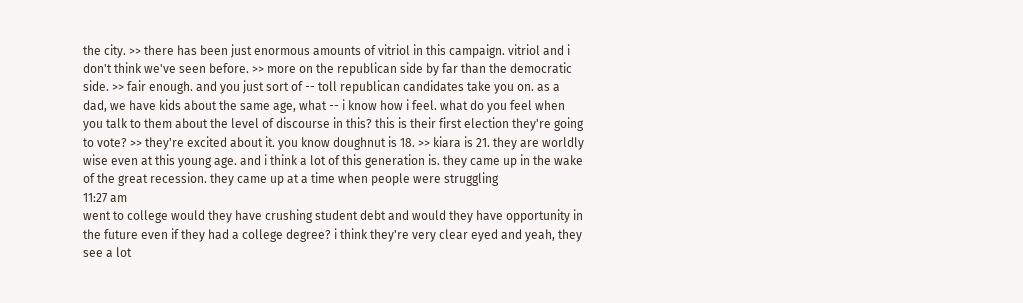the city. >> there has been just enormous amounts of vitriol in this campaign. vitriol and i don't think we've seen before. >> more on the republican side by far than the democratic side. >> fair enough. and you just sort of -- toll republican candidates take you on. as a dad, we have kids about the same age, what -- i know how i feel. what do you feel when you talk to them about the level of discourse in this? this is their first election they're going to vote? >> they're excited about it. you know doughnut is 18. >> kiara is 21. they are worldly wise even at this young age. and i think a lot of this generation is. they came up in the wake of the great recession. they came up at a time when people were struggling
11:27 am
went to college would they have crushing student debt and would they have opportunity in the future even if they had a college degree? i think they're very clear eyed and yeah, they see a lot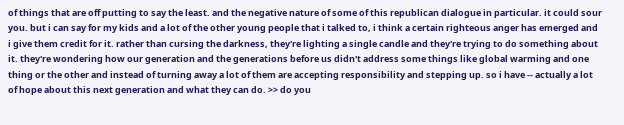of things that are off putting to say the least. and the negative nature of some of this republican dialogue in particular. it could sour you. but i can say for my kids and a lot of the other young people that i talked to, i think a certain righteous anger has emerged and i give them credit for it. rather than cursing the darkness, they're lighting a single candle and they're trying to do something about it. they're wondering how our generation and the generations before us didn't address some things like global warming and one thing or the other and instead of turning away a lot of them are accepting responsibility and stepping up. so i have -- actually a lot of hope about this next generation and what they can do. >> do you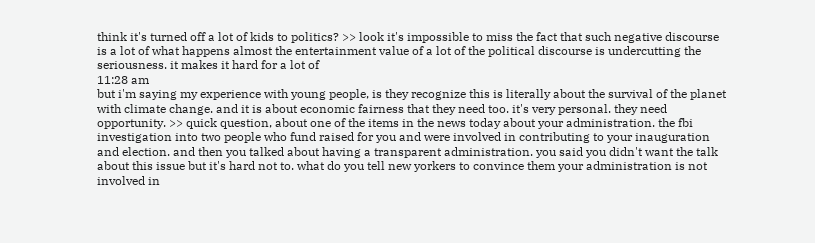think it's turned off a lot of kids to politics? >> look it's impossible to miss the fact that such negative discourse is a lot of what happens almost the entertainment value of a lot of the political discourse is undercutting the seriousness. it makes it hard for a lot of
11:28 am
but i'm saying my experience with young people, is they recognize this is literally about the survival of the planet with climate change. and it is about economic fairness that they need too. it's very personal. they need opportunity. >> quick question, about one of the items in the news today about your administration. the fbi investigation into two people who fund raised for you and were involved in contributing to your inauguration and election. and then you talked about having a transparent administration. you said you didn't want the talk about this issue but it's hard not to. what do you tell new yorkers to convince them your administration is not involved in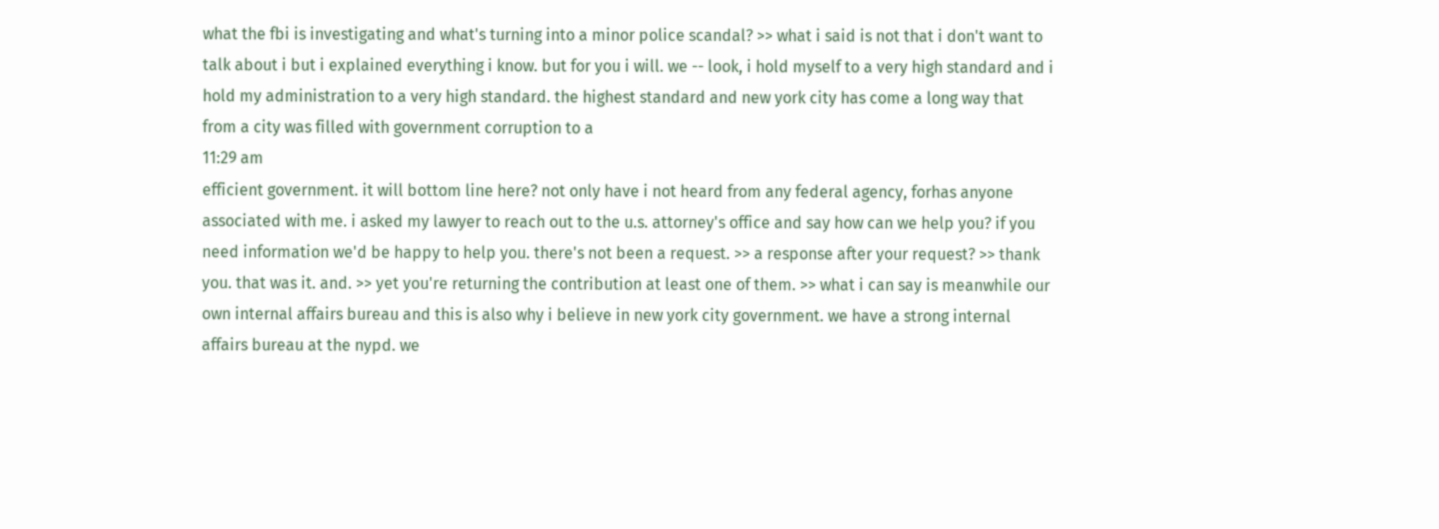what the fbi is investigating and what's turning into a minor police scandal? >> what i said is not that i don't want to talk about i but i explained everything i know. but for you i will. we -- look, i hold myself to a very high standard and i hold my administration to a very high standard. the highest standard and new york city has come a long way that from a city was filled with government corruption to a
11:29 am
efficient government. it will bottom line here? not only have i not heard from any federal agency, forhas anyone associated with me. i asked my lawyer to reach out to the u.s. attorney's office and say how can we help you? if you need information we'd be happy to help you. there's not been a request. >> a response after your request? >> thank you. that was it. and. >> yet you're returning the contribution at least one of them. >> what i can say is meanwhile our own internal affairs bureau and this is also why i believe in new york city government. we have a strong internal affairs bureau at the nypd. we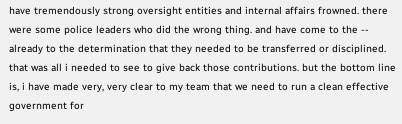have tremendously strong oversight entities and internal affairs frowned. there were some police leaders who did the wrong thing. and have come to the -- already to the determination that they needed to be transferred or disciplined. that was all i needed to see to give back those contributions. but the bottom line is, i have made very, very clear to my team that we need to run a clean effective government for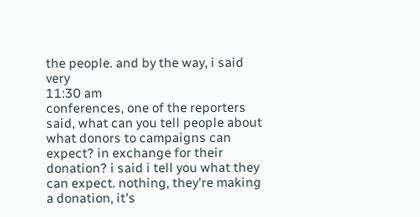the people. and by the way, i said very
11:30 am
conferences, one of the reporters said, what can you tell people about what donors to campaigns can expect? in exchange for their donation? i said i tell you what they can expect. nothing, they're making a donation, it's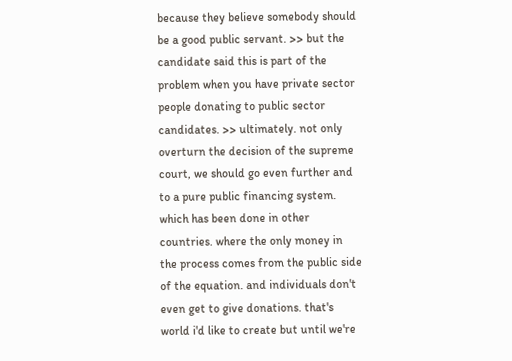because they believe somebody should be a good public servant. >> but the candidate said this is part of the problem when you have private sector people donating to public sector candidates. >> ultimately. not only overturn the decision of the supreme court, we should go even further and to a pure public financing system. which has been done in other countries. where the only money in the process comes from the public side of the equation. and individuals don't even get to give donations. that's world i'd like to create but until we're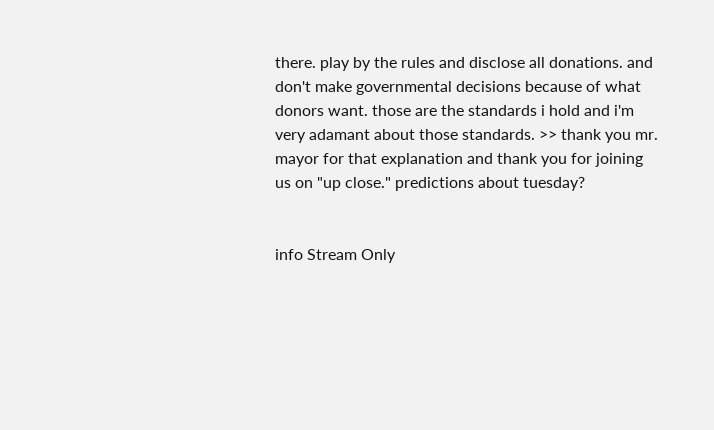there. play by the rules and disclose all donations. and don't make governmental decisions because of what donors want. those are the standards i hold and i'm very adamant about those standards. >> thank you mr. mayor for that explanation and thank you for joining us on "up close." predictions about tuesday?


info Stream Only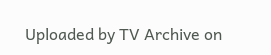Uploaded by TV Archive on